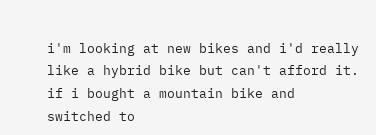i'm looking at new bikes and i'd really like a hybrid bike but can't afford it. if i bought a mountain bike and switched to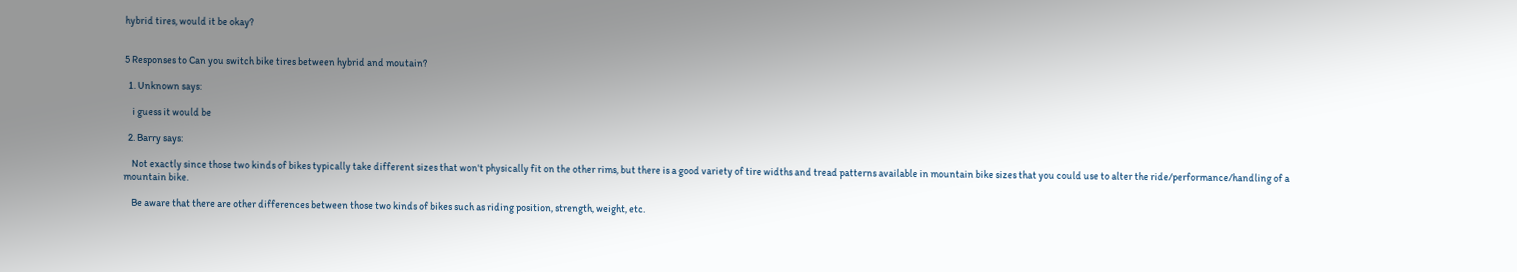hybrid tires, would it be okay?


5 Responses to Can you switch bike tires between hybrid and moutain?

  1. Unknown says:

    i guess it would be

  2. Barry says:

    Not exactly since those two kinds of bikes typically take different sizes that won't physically fit on the other rims, but there is a good variety of tire widths and tread patterns available in mountain bike sizes that you could use to alter the ride/performance/handling of a mountain bike.

    Be aware that there are other differences between those two kinds of bikes such as riding position, strength, weight, etc.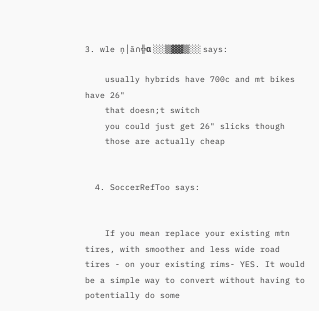3. wle ņ│ã∩╬α ░░▒▓▓▒░░ says:

    usually hybrids have 700c and mt bikes have 26"
    that doesn;t switch
    you could just get 26" slicks though
    those are actually cheap


  4. SoccerRefToo says:


    If you mean replace your existing mtn tires, with smoother and less wide road tires - on your existing rims- YES. It would be a simple way to convert without having to potentially do some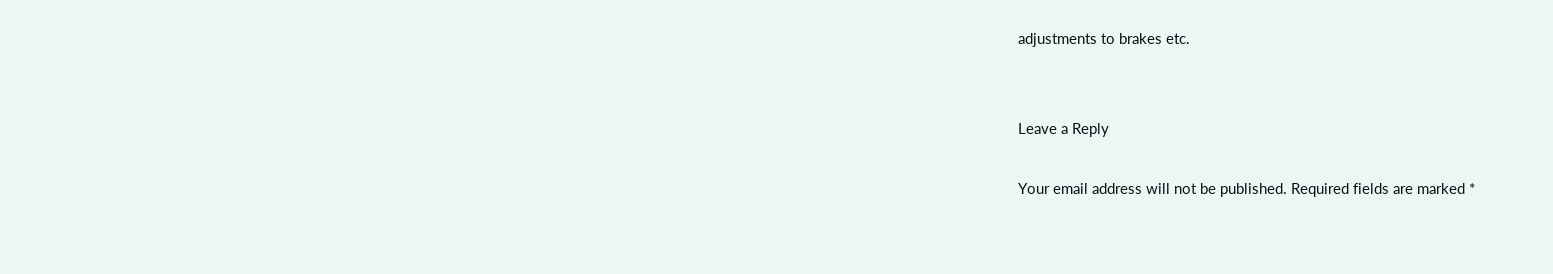adjustments to brakes etc.


Leave a Reply

Your email address will not be published. Required fields are marked *